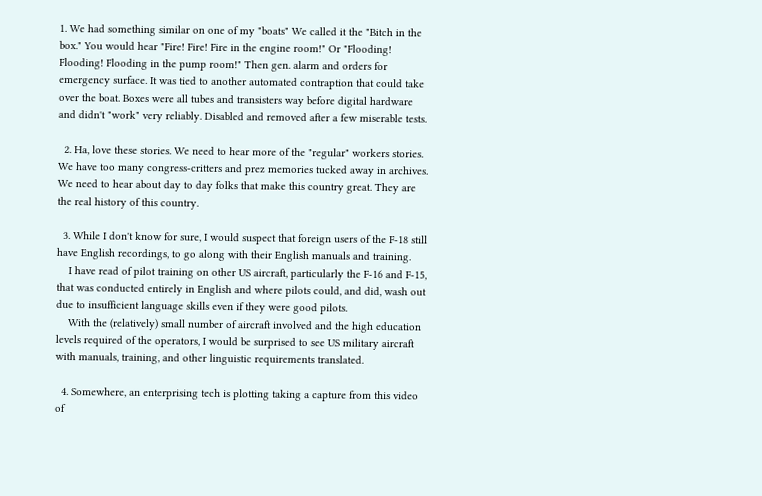1. We had something similar on one of my "boats" We called it the "Bitch in the box." You would hear "Fire! Fire! Fire in the engine room!" Or "Flooding! Flooding! Flooding in the pump room!" Then gen. alarm and orders for emergency surface. It was tied to another automated contraption that could take over the boat. Boxes were all tubes and transisters way before digital hardware and didn't "work" very reliably. Disabled and removed after a few miserable tests.

  2. Ha, love these stories. We need to hear more of the "regular" workers stories. We have too many congress-critters and prez memories tucked away in archives. We need to hear about day to day folks that make this country great. They are the real history of this country.

  3. While I don't know for sure, I would suspect that foreign users of the F-18 still have English recordings, to go along with their English manuals and training.
    I have read of pilot training on other US aircraft, particularly the F-16 and F-15, that was conducted entirely in English and where pilots could, and did, wash out due to insufficient language skills even if they were good pilots.
    With the (relatively) small number of aircraft involved and the high education levels required of the operators, I would be surprised to see US military aircraft with manuals, training, and other linguistic requirements translated.

  4. Somewhere, an enterprising tech is plotting taking a capture from this video of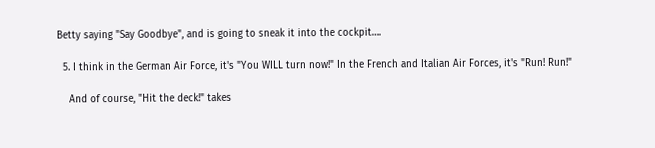Betty saying "Say Goodbye", and is going to sneak it into the cockpit….

  5. I think in the German Air Force, it's "You WILL turn now!" In the French and Italian Air Forces, it's "Run! Run!"

    And of course, "Hit the deck!" takes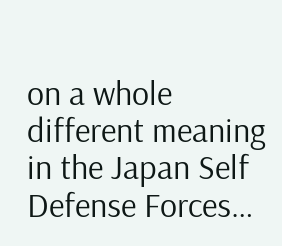on a whole different meaning in the Japan Self Defense Forces…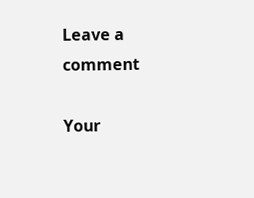Leave a comment

Your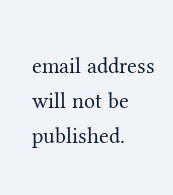email address will not be published.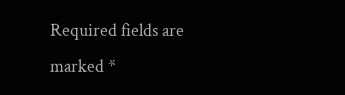Required fields are marked *